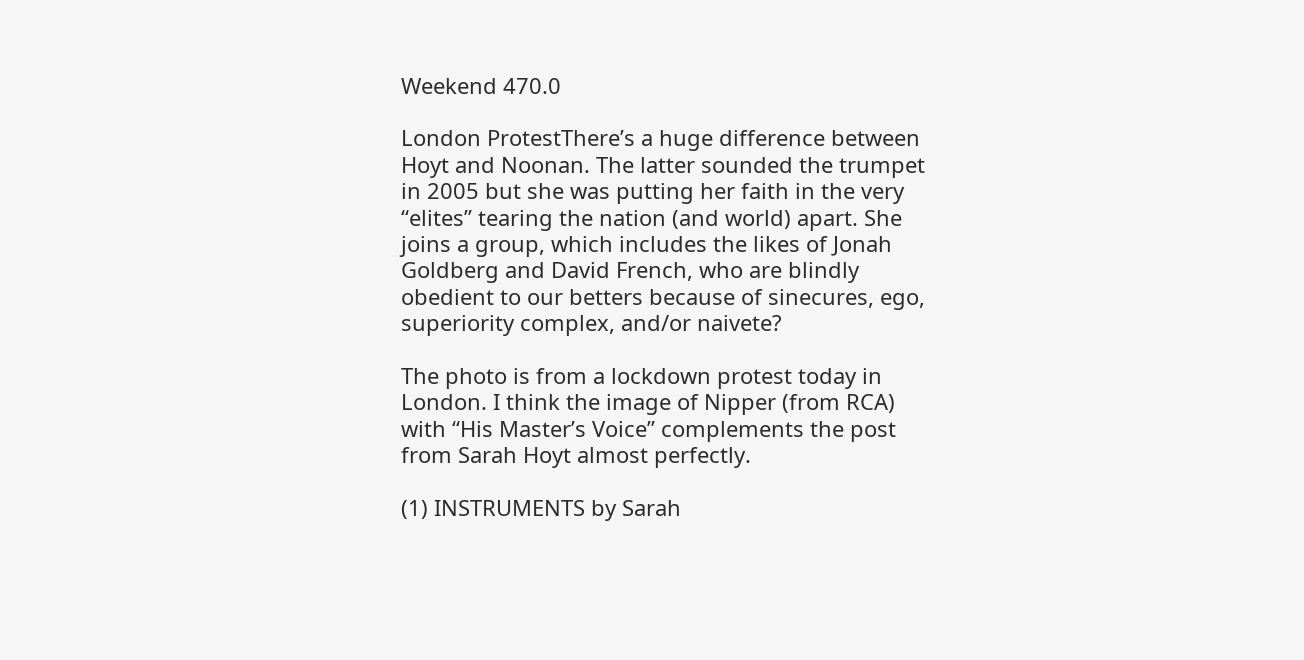Weekend 470.0

London ProtestThere’s a huge difference between Hoyt and Noonan. The latter sounded the trumpet in 2005 but she was putting her faith in the very “elites” tearing the nation (and world) apart. She joins a group, which includes the likes of Jonah Goldberg and David French, who are blindly obedient to our betters because of sinecures, ego, superiority complex, and/or naivete?

The photo is from a lockdown protest today in London. I think the image of Nipper (from RCA) with “His Master’s Voice” complements the post from Sarah Hoyt almost perfectly.

(1) INSTRUMENTS by Sarah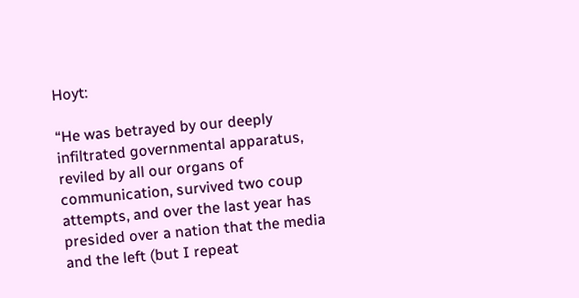Hoyt:

“He was betrayed by our deeply infiltrated governmental apparatus, reviled by all our organs of communication, survived two coup attempts, and over the last year has presided over a nation that the media and the left (but I repeat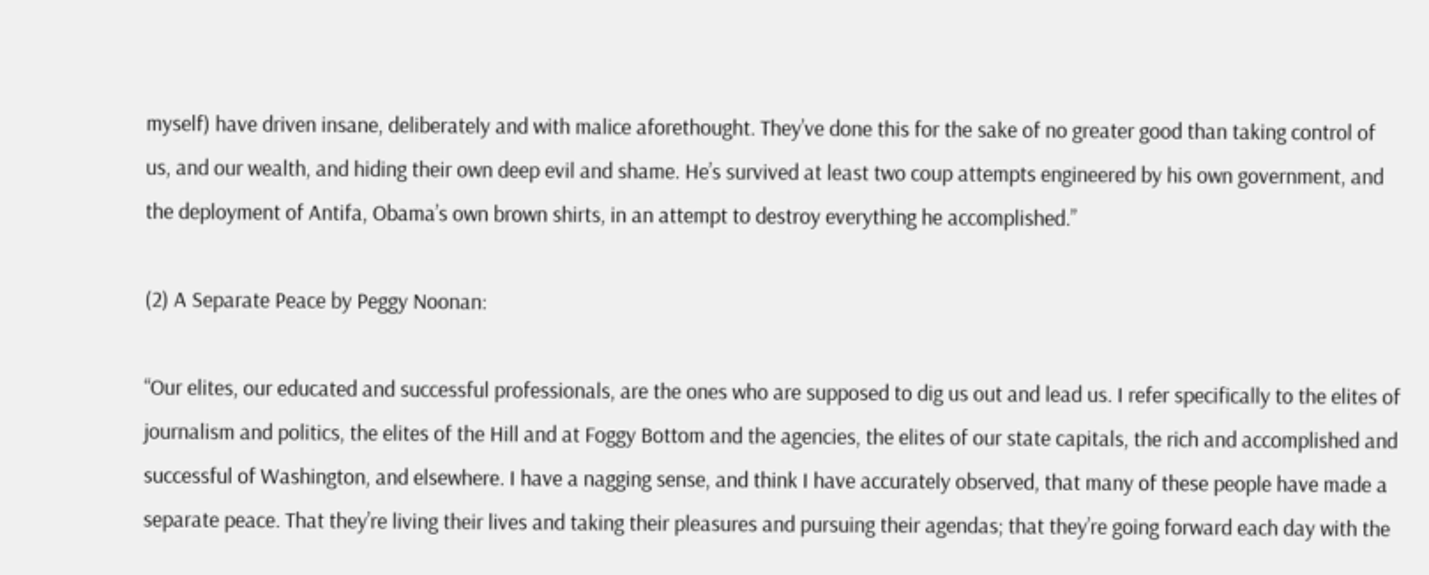myself) have driven insane, deliberately and with malice aforethought. They’ve done this for the sake of no greater good than taking control of us, and our wealth, and hiding their own deep evil and shame. He’s survived at least two coup attempts engineered by his own government, and the deployment of Antifa, Obama’s own brown shirts, in an attempt to destroy everything he accomplished.”

(2) A Separate Peace by Peggy Noonan:

“Our elites, our educated and successful professionals, are the ones who are supposed to dig us out and lead us. I refer specifically to the elites of journalism and politics, the elites of the Hill and at Foggy Bottom and the agencies, the elites of our state capitals, the rich and accomplished and successful of Washington, and elsewhere. I have a nagging sense, and think I have accurately observed, that many of these people have made a separate peace. That they’re living their lives and taking their pleasures and pursuing their agendas; that they’re going forward each day with the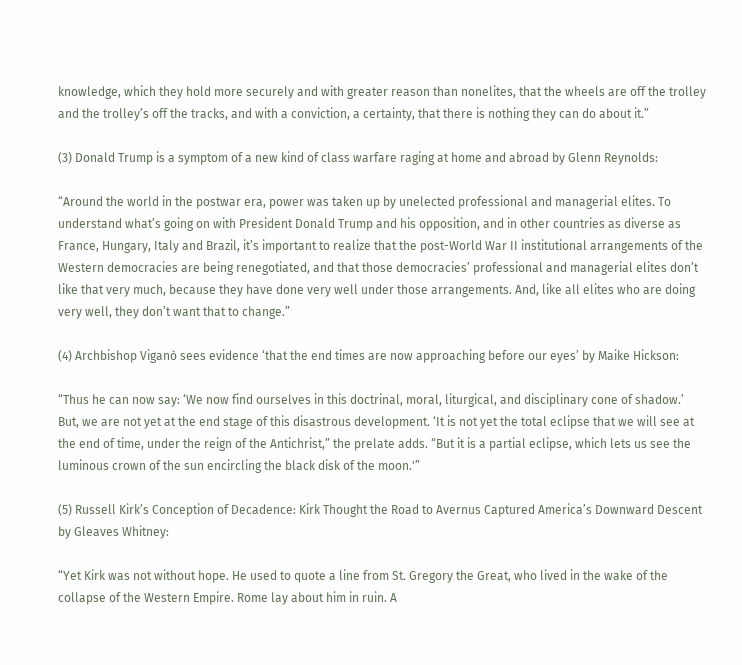knowledge, which they hold more securely and with greater reason than nonelites, that the wheels are off the trolley and the trolley’s off the tracks, and with a conviction, a certainty, that there is nothing they can do about it.”

(3) Donald Trump is a symptom of a new kind of class warfare raging at home and abroad by Glenn Reynolds:

“Around the world in the postwar era, power was taken up by unelected professional and managerial elites. To understand what’s going on with President Donald Trump and his opposition, and in other countries as diverse as France, Hungary, Italy and Brazil, it’s important to realize that the post-World War II institutional arrangements of the Western democracies are being renegotiated, and that those democracies’ professional and managerial elites don’t like that very much, because they have done very well under those arrangements. And, like all elites who are doing very well, they don’t want that to change.”

(4) Archbishop Viganò sees evidence ‘that the end times are now approaching before our eyes’ by Maike Hickson:

“Thus he can now say: ‘We now find ourselves in this doctrinal, moral, liturgical, and disciplinary cone of shadow.’ But, we are not yet at the end stage of this disastrous development. ‘It is not yet the total eclipse that we will see at the end of time, under the reign of the Antichrist,” the prelate adds. “But it is a partial eclipse, which lets us see the luminous crown of the sun encircling the black disk of the moon.'”

(5) Russell Kirk’s Conception of Decadence: Kirk Thought the Road to Avernus Captured America’s Downward Descent by Gleaves Whitney:

“Yet Kirk was not without hope. He used to quote a line from St. Gregory the Great, who lived in the wake of the collapse of the Western Empire. Rome lay about him in ruin. A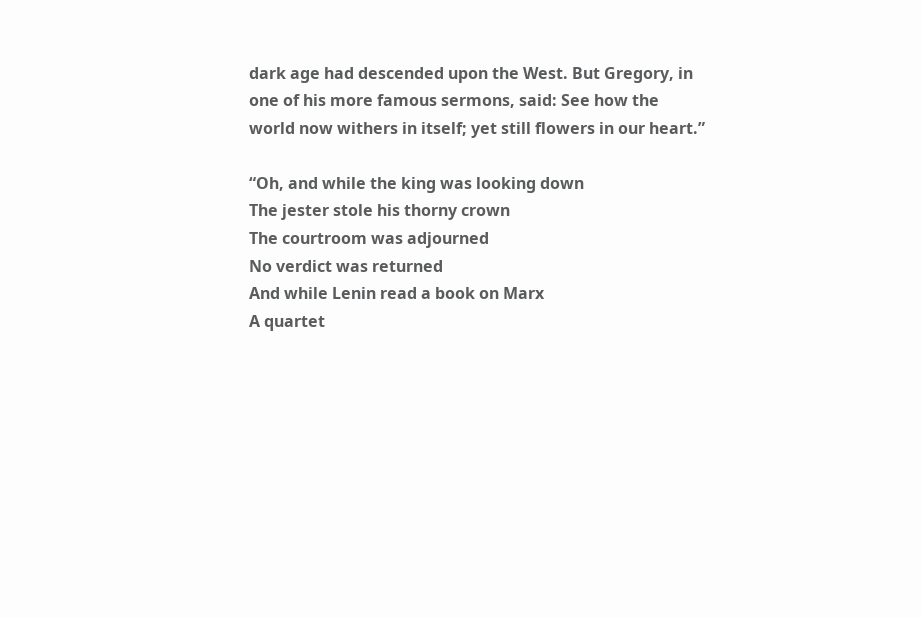dark age had descended upon the West. But Gregory, in one of his more famous sermons, said: See how the world now withers in itself; yet still flowers in our heart.”

“Oh, and while the king was looking down
The jester stole his thorny crown
The courtroom was adjourned
No verdict was returned
And while Lenin read a book on Marx
A quartet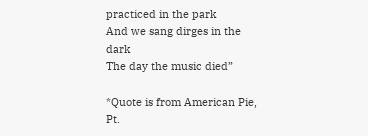practiced in the park
And we sang dirges in the dark
The day the music died”

*Quote is from American Pie, Pt.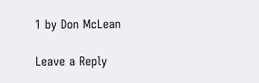1 by Don McLean

Leave a Reply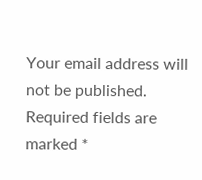Your email address will not be published. Required fields are marked *